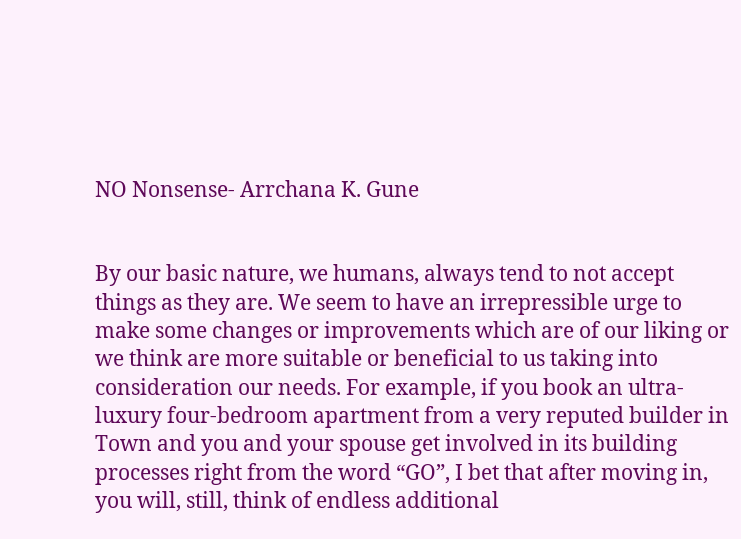NO Nonsense- Arrchana K. Gune


By our basic nature, we humans, always tend to not accept things as they are. We seem to have an irrepressible urge to make some changes or improvements which are of our liking or we think are more suitable or beneficial to us taking into consideration our needs. For example, if you book an ultra-luxury four-bedroom apartment from a very reputed builder in Town and you and your spouse get involved in its building processes right from the word “GO”, I bet that after moving in, you will, still, think of endless additional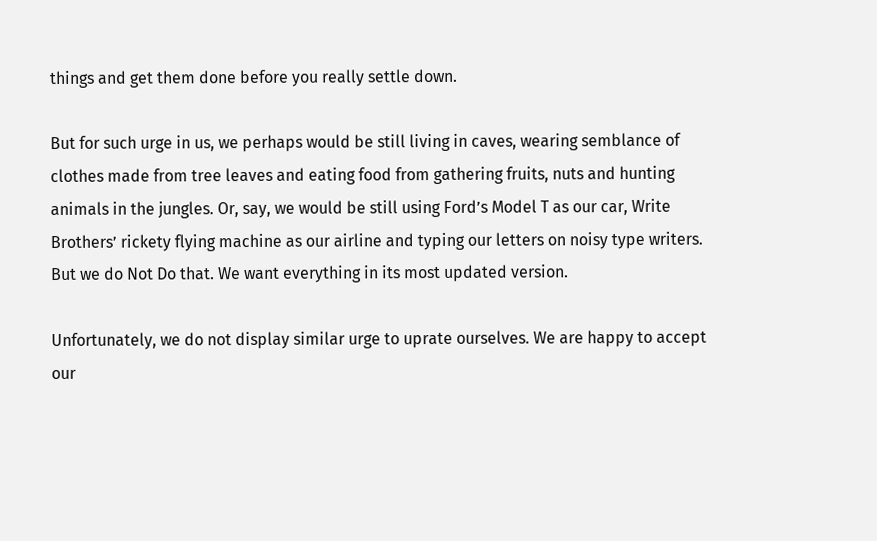things and get them done before you really settle down.

But for such urge in us, we perhaps would be still living in caves, wearing semblance of clothes made from tree leaves and eating food from gathering fruits, nuts and hunting animals in the jungles. Or, say, we would be still using Ford’s Model T as our car, Write Brothers’ rickety flying machine as our airline and typing our letters on noisy type writers. But we do Not Do that. We want everything in its most updated version.

Unfortunately, we do not display similar urge to uprate ourselves. We are happy to accept our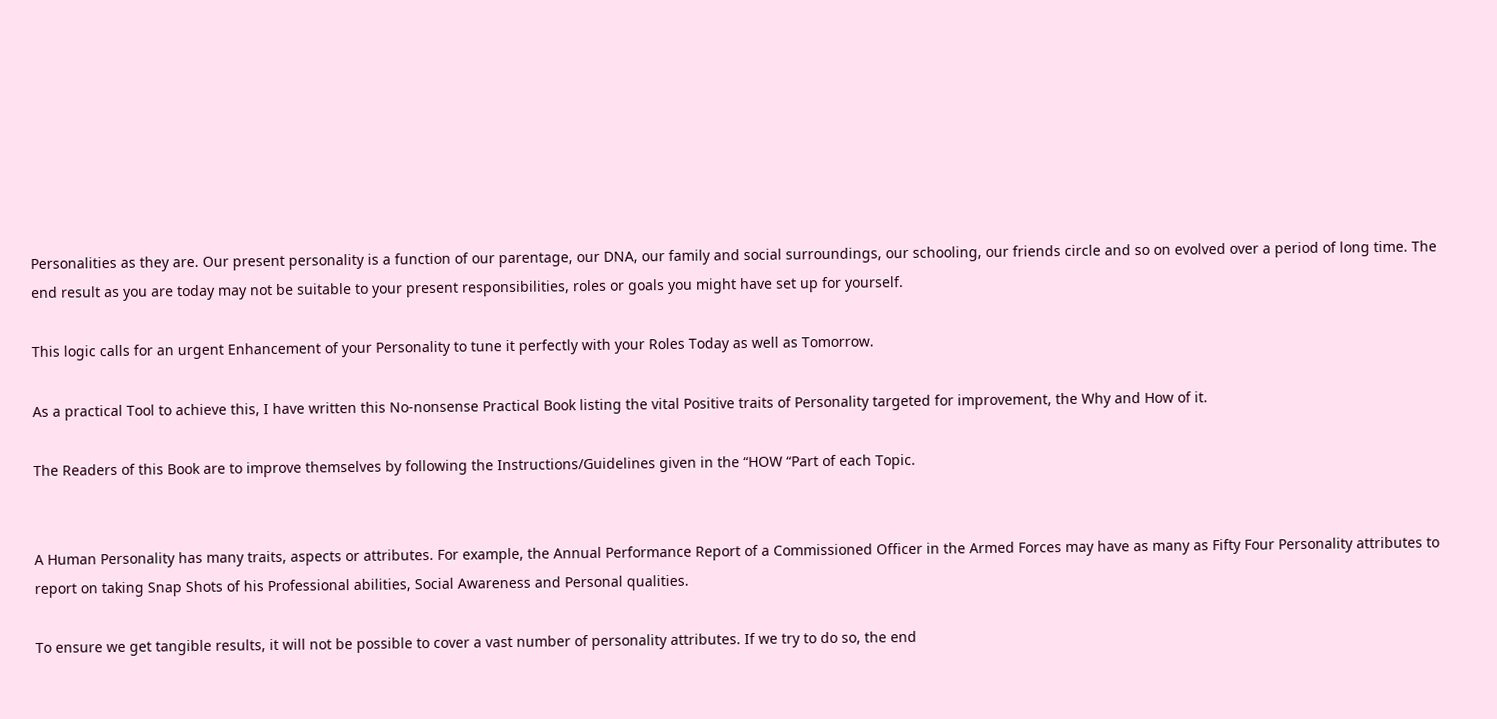Personalities as they are. Our present personality is a function of our parentage, our DNA, our family and social surroundings, our schooling, our friends circle and so on evolved over a period of long time. The end result as you are today may not be suitable to your present responsibilities, roles or goals you might have set up for yourself.

This logic calls for an urgent Enhancement of your Personality to tune it perfectly with your Roles Today as well as Tomorrow.

As a practical Tool to achieve this, I have written this No-nonsense Practical Book listing the vital Positive traits of Personality targeted for improvement, the Why and How of it.

The Readers of this Book are to improve themselves by following the Instructions/Guidelines given in the “HOW “Part of each Topic.


A Human Personality has many traits, aspects or attributes. For example, the Annual Performance Report of a Commissioned Officer in the Armed Forces may have as many as Fifty Four Personality attributes to report on taking Snap Shots of his Professional abilities, Social Awareness and Personal qualities.

To ensure we get tangible results, it will not be possible to cover a vast number of personality attributes. If we try to do so, the end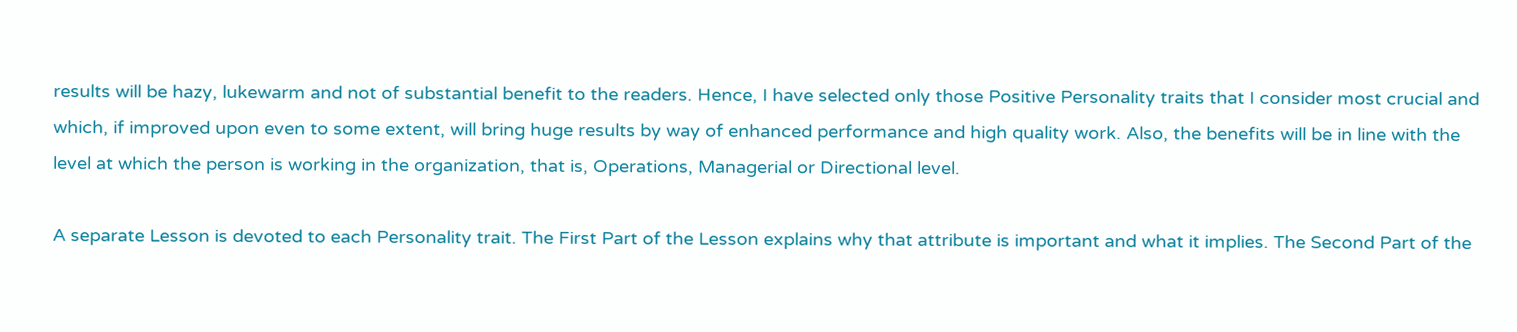results will be hazy, lukewarm and not of substantial benefit to the readers. Hence, I have selected only those Positive Personality traits that I consider most crucial and which, if improved upon even to some extent, will bring huge results by way of enhanced performance and high quality work. Also, the benefits will be in line with the level at which the person is working in the organization, that is, Operations, Managerial or Directional level.

A separate Lesson is devoted to each Personality trait. The First Part of the Lesson explains why that attribute is important and what it implies. The Second Part of the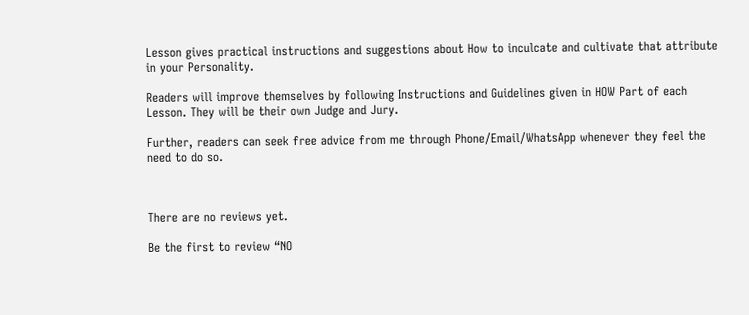Lesson gives practical instructions and suggestions about How to inculcate and cultivate that attribute in your Personality.

Readers will improve themselves by following Instructions and Guidelines given in HOW Part of each Lesson. They will be their own Judge and Jury.

Further, readers can seek free advice from me through Phone/Email/WhatsApp whenever they feel the need to do so.



There are no reviews yet.

Be the first to review “NO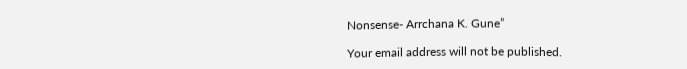Nonsense- Arrchana K. Gune”

Your email address will not be published.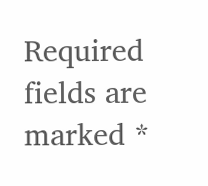Required fields are marked *